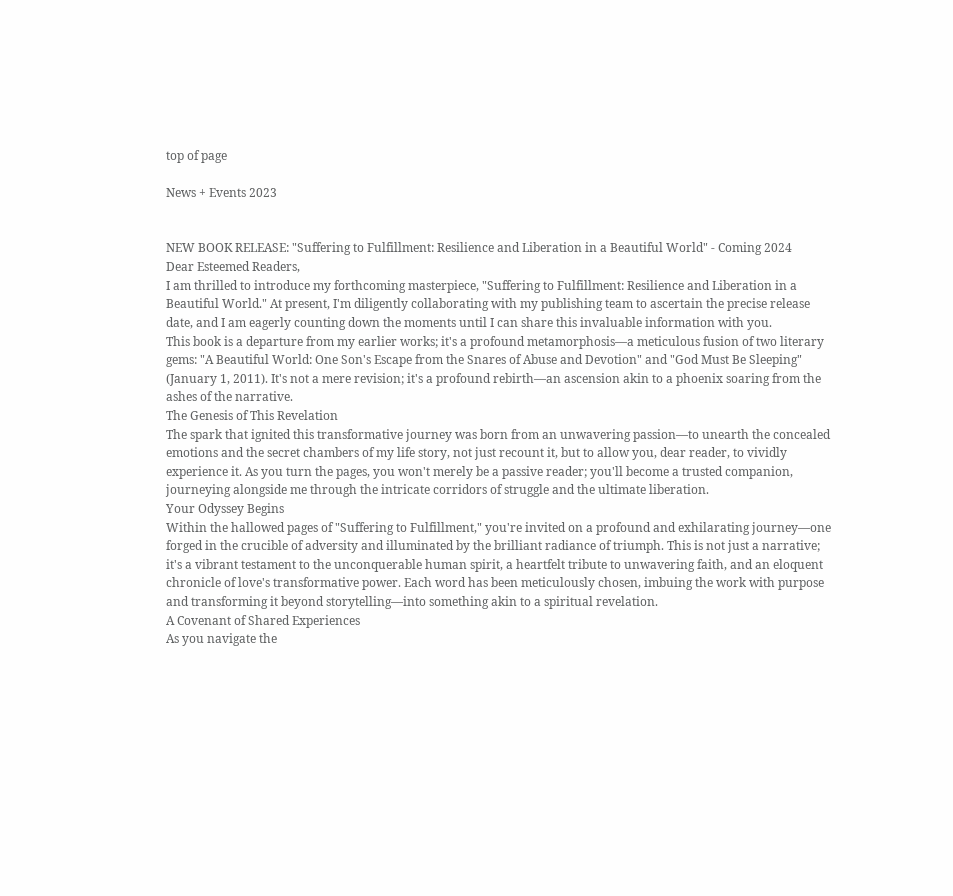top of page

News + Events 2023


NEW BOOK RELEASE: "Suffering to Fulfillment: Resilience and Liberation in a Beautiful World" - Coming 2024
Dear Esteemed Readers,
I am thrilled to introduce my forthcoming masterpiece, "Suffering to Fulfillment: Resilience and Liberation in a Beautiful World." At present, I'm diligently collaborating with my publishing team to ascertain the precise release date, and I am eagerly counting down the moments until I can share this invaluable information with you.
This book is a departure from my earlier works; it's a profound metamorphosis—a meticulous fusion of two literary gems: "A Beautiful World: One Son's Escape from the Snares of Abuse and Devotion" and "God Must Be Sleeping" (January 1, 2011). It's not a mere revision; it's a profound rebirth—an ascension akin to a phoenix soaring from the ashes of the narrative.
The Genesis of This Revelation
The spark that ignited this transformative journey was born from an unwavering passion—to unearth the concealed emotions and the secret chambers of my life story, not just recount it, but to allow you, dear reader, to vividly experience it. As you turn the pages, you won't merely be a passive reader; you'll become a trusted companion, journeying alongside me through the intricate corridors of struggle and the ultimate liberation.
Your Odyssey Begins
Within the hallowed pages of "Suffering to Fulfillment," you're invited on a profound and exhilarating journey—one forged in the crucible of adversity and illuminated by the brilliant radiance of triumph. This is not just a narrative; it's a vibrant testament to the unconquerable human spirit, a heartfelt tribute to unwavering faith, and an eloquent chronicle of love's transformative power. Each word has been meticulously chosen, imbuing the work with purpose and transforming it beyond storytelling—into something akin to a spiritual revelation.
A Covenant of Shared Experiences
As you navigate the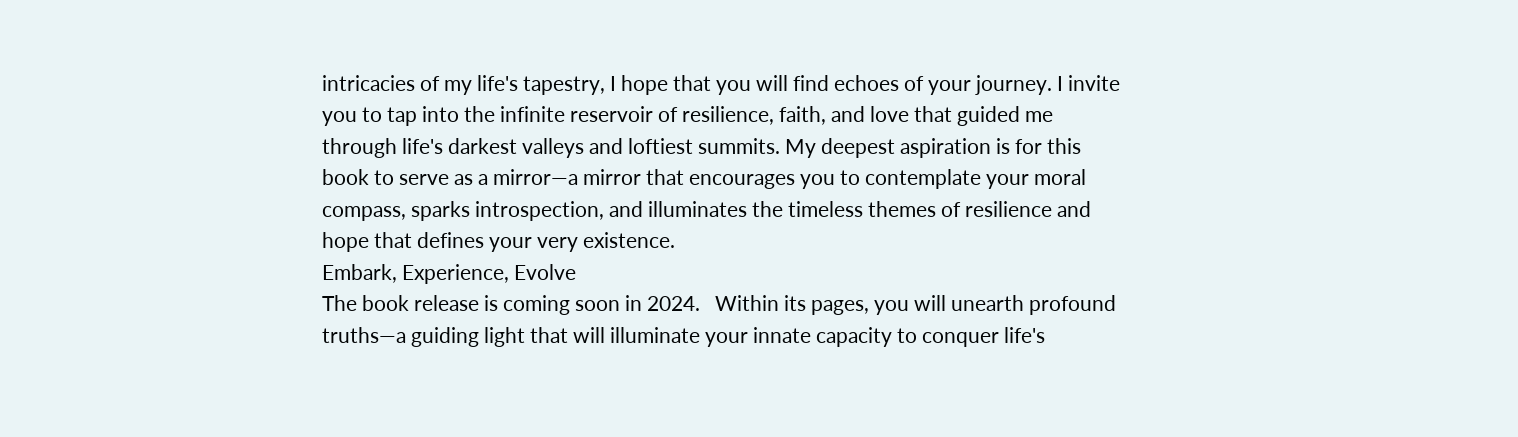intricacies of my life's tapestry, I hope that you will find echoes of your journey. I invite you to tap into the infinite reservoir of resilience, faith, and love that guided me through life's darkest valleys and loftiest summits. My deepest aspiration is for this book to serve as a mirror—a mirror that encourages you to contemplate your moral compass, sparks introspection, and illuminates the timeless themes of resilience and hope that defines your very existence.
Embark, Experience, Evolve
The book release is coming soon in 2024.   Within its pages, you will unearth profound truths—a guiding light that will illuminate your innate capacity to conquer life's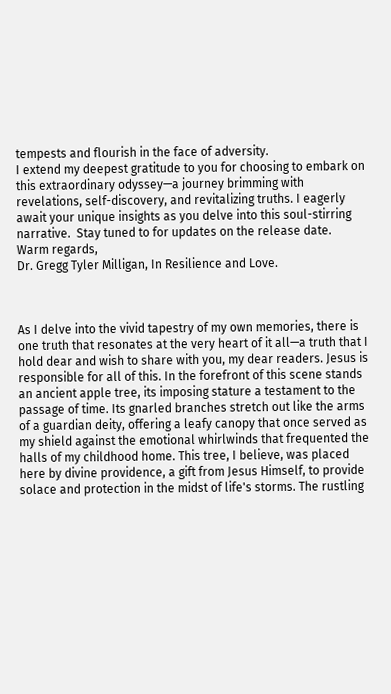tempests and flourish in the face of adversity.
I extend my deepest gratitude to you for choosing to embark on this extraordinary odyssey—a journey brimming with revelations, self-discovery, and revitalizing truths. I eagerly await your unique insights as you delve into this soul-stirring narrative.  Stay tuned to for updates on the release date.
Warm regards,
Dr. Gregg Tyler Milligan, In Resilience and Love.



As I delve into the vivid tapestry of my own memories, there is one truth that resonates at the very heart of it all—a truth that I hold dear and wish to share with you, my dear readers. Jesus is responsible for all of this. In the forefront of this scene stands an ancient apple tree, its imposing stature a testament to the passage of time. Its gnarled branches stretch out like the arms of a guardian deity, offering a leafy canopy that once served as my shield against the emotional whirlwinds that frequented the halls of my childhood home. This tree, I believe, was placed here by divine providence, a gift from Jesus Himself, to provide solace and protection in the midst of life's storms. The rustling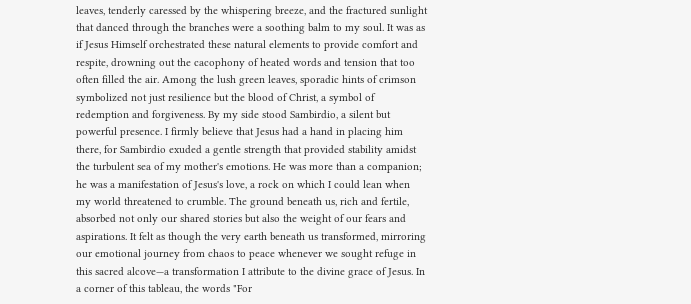leaves, tenderly caressed by the whispering breeze, and the fractured sunlight that danced through the branches were a soothing balm to my soul. It was as if Jesus Himself orchestrated these natural elements to provide comfort and respite, drowning out the cacophony of heated words and tension that too often filled the air. Among the lush green leaves, sporadic hints of crimson symbolized not just resilience but the blood of Christ, a symbol of redemption and forgiveness. By my side stood Sambirdio, a silent but powerful presence. I firmly believe that Jesus had a hand in placing him there, for Sambirdio exuded a gentle strength that provided stability amidst the turbulent sea of my mother's emotions. He was more than a companion; he was a manifestation of Jesus's love, a rock on which I could lean when my world threatened to crumble. The ground beneath us, rich and fertile, absorbed not only our shared stories but also the weight of our fears and aspirations. It felt as though the very earth beneath us transformed, mirroring our emotional journey from chaos to peace whenever we sought refuge in this sacred alcove—a transformation I attribute to the divine grace of Jesus. In a corner of this tableau, the words "For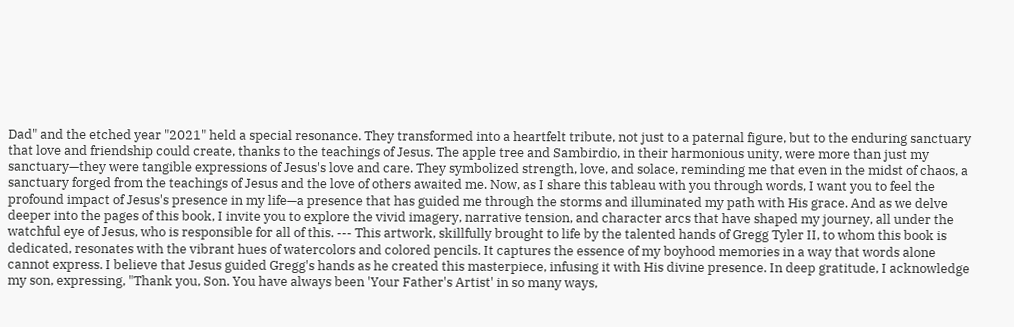Dad" and the etched year "2021" held a special resonance. They transformed into a heartfelt tribute, not just to a paternal figure, but to the enduring sanctuary that love and friendship could create, thanks to the teachings of Jesus. The apple tree and Sambirdio, in their harmonious unity, were more than just my sanctuary—they were tangible expressions of Jesus's love and care. They symbolized strength, love, and solace, reminding me that even in the midst of chaos, a sanctuary forged from the teachings of Jesus and the love of others awaited me. Now, as I share this tableau with you through words, I want you to feel the profound impact of Jesus's presence in my life—a presence that has guided me through the storms and illuminated my path with His grace. And as we delve deeper into the pages of this book, I invite you to explore the vivid imagery, narrative tension, and character arcs that have shaped my journey, all under the watchful eye of Jesus, who is responsible for all of this. --- This artwork, skillfully brought to life by the talented hands of Gregg Tyler II, to whom this book is dedicated, resonates with the vibrant hues of watercolors and colored pencils. It captures the essence of my boyhood memories in a way that words alone cannot express. I believe that Jesus guided Gregg's hands as he created this masterpiece, infusing it with His divine presence. In deep gratitude, I acknowledge my son, expressing, "Thank you, Son. You have always been 'Your Father's Artist' in so many ways,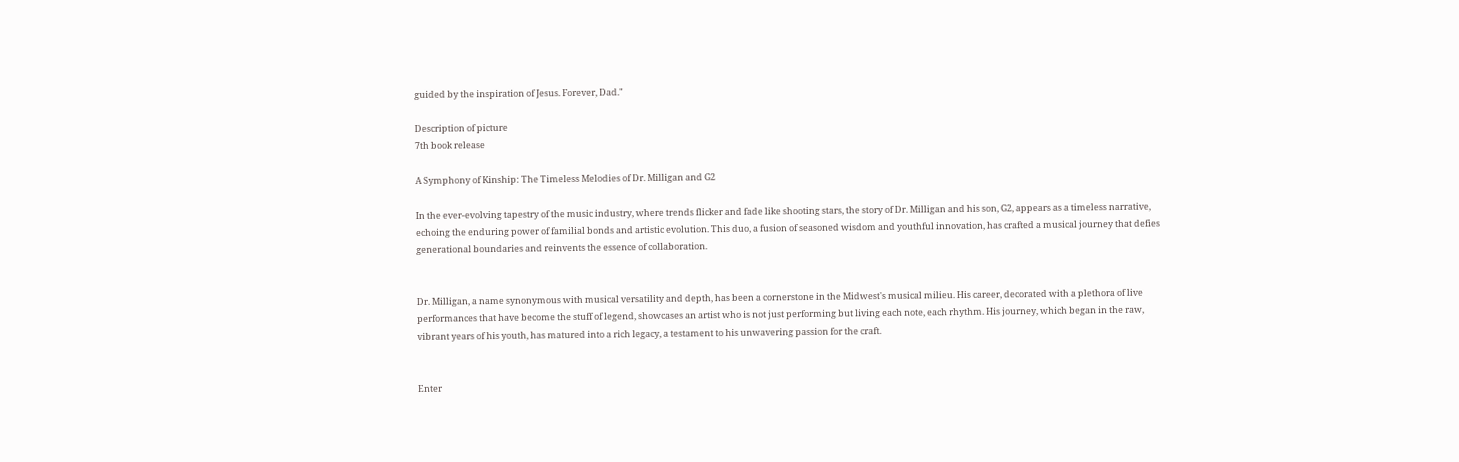guided by the inspiration of Jesus. Forever, Dad."

Description of picture
7th book release

A Symphony of Kinship: The Timeless Melodies of Dr. Milligan and G2

In the ever-evolving tapestry of the music industry, where trends flicker and fade like shooting stars, the story of Dr. Milligan and his son, G2, appears as a timeless narrative, echoing the enduring power of familial bonds and artistic evolution. This duo, a fusion of seasoned wisdom and youthful innovation, has crafted a musical journey that defies generational boundaries and reinvents the essence of collaboration.


Dr. Milligan, a name synonymous with musical versatility and depth, has been a cornerstone in the Midwest's musical milieu. His career, decorated with a plethora of live performances that have become the stuff of legend, showcases an artist who is not just performing but living each note, each rhythm. His journey, which began in the raw, vibrant years of his youth, has matured into a rich legacy, a testament to his unwavering passion for the craft.


Enter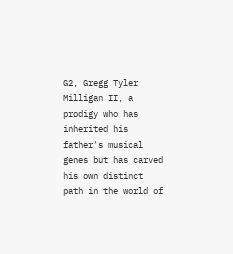G2, Gregg Tyler Milligan II, a prodigy who has inherited his father's musical genes but has carved his own distinct path in the world of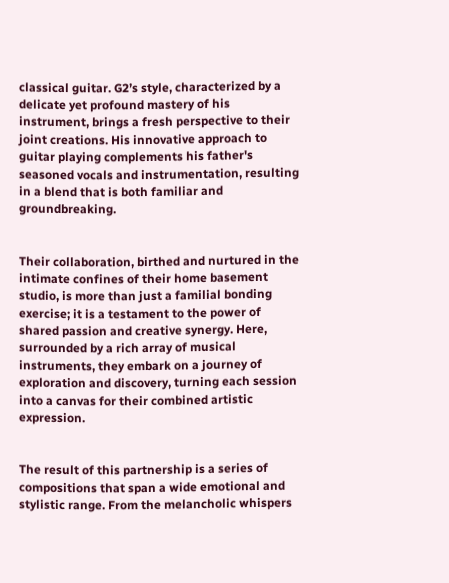classical guitar. G2’s style, characterized by a delicate yet profound mastery of his instrument, brings a fresh perspective to their joint creations. His innovative approach to guitar playing complements his father's seasoned vocals and instrumentation, resulting in a blend that is both familiar and groundbreaking.


Their collaboration, birthed and nurtured in the intimate confines of their home basement studio, is more than just a familial bonding exercise; it is a testament to the power of shared passion and creative synergy. Here, surrounded by a rich array of musical instruments, they embark on a journey of exploration and discovery, turning each session into a canvas for their combined artistic expression.


The result of this partnership is a series of compositions that span a wide emotional and stylistic range. From the melancholic whispers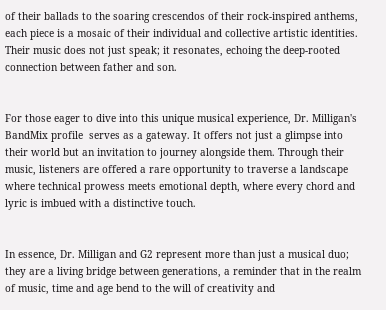of their ballads to the soaring crescendos of their rock-inspired anthems, each piece is a mosaic of their individual and collective artistic identities. Their music does not just speak; it resonates, echoing the deep-rooted connection between father and son.


For those eager to dive into this unique musical experience, Dr. Milligan's BandMix profile  serves as a gateway. It offers not just a glimpse into their world but an invitation to journey alongside them. Through their music, listeners are offered a rare opportunity to traverse a landscape where technical prowess meets emotional depth, where every chord and lyric is imbued with a distinctive touch.


In essence, Dr. Milligan and G2 represent more than just a musical duo; they are a living bridge between generations, a reminder that in the realm of music, time and age bend to the will of creativity and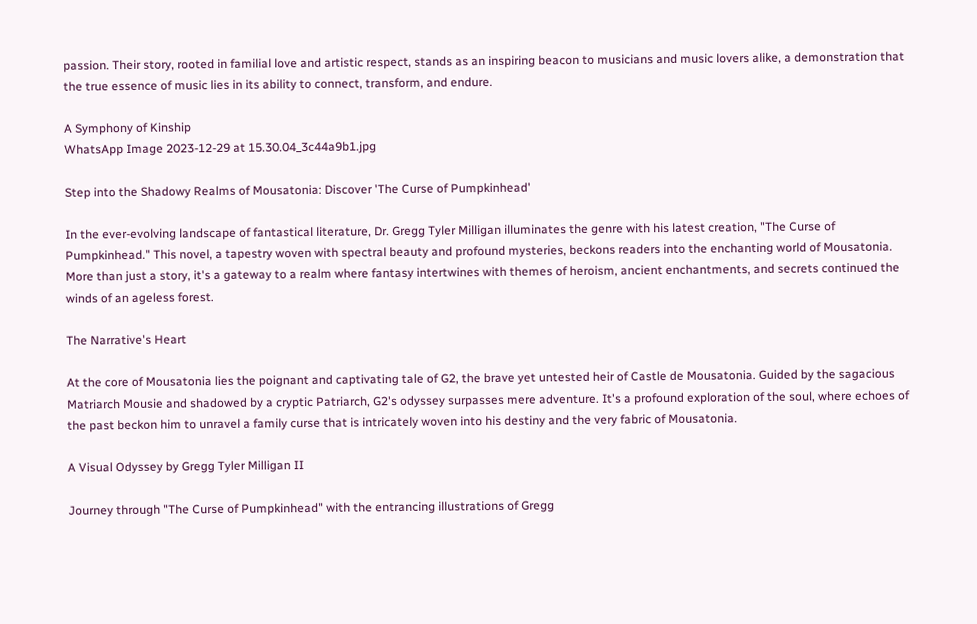passion. Their story, rooted in familial love and artistic respect, stands as an inspiring beacon to musicians and music lovers alike, a demonstration that the true essence of music lies in its ability to connect, transform, and endure.

A Symphony of Kinship
WhatsApp Image 2023-12-29 at 15.30.04_3c44a9b1.jpg

Step into the Shadowy Realms of Mousatonia: Discover 'The Curse of Pumpkinhead'

In the ever-evolving landscape of fantastical literature, Dr. Gregg Tyler Milligan illuminates the genre with his latest creation, "The Curse of Pumpkinhead." This novel, a tapestry woven with spectral beauty and profound mysteries, beckons readers into the enchanting world of Mousatonia. More than just a story, it's a gateway to a realm where fantasy intertwines with themes of heroism, ancient enchantments, and secrets continued the winds of an ageless forest.

The Narrative's Heart

At the core of Mousatonia lies the poignant and captivating tale of G2, the brave yet untested heir of Castle de Mousatonia. Guided by the sagacious Matriarch Mousie and shadowed by a cryptic Patriarch, G2's odyssey surpasses mere adventure. It's a profound exploration of the soul, where echoes of the past beckon him to unravel a family curse that is intricately woven into his destiny and the very fabric of Mousatonia.

A Visual Odyssey by Gregg Tyler Milligan II

Journey through "The Curse of Pumpkinhead" with the entrancing illustrations of Gregg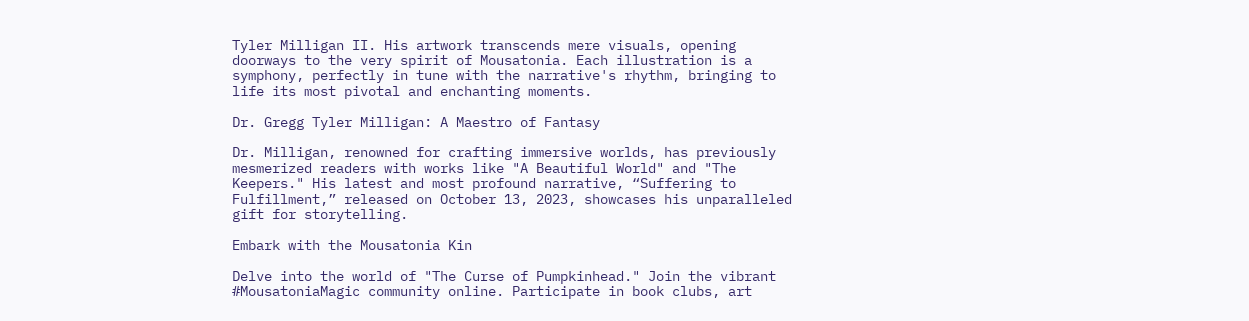Tyler Milligan II. His artwork transcends mere visuals, opening doorways to the very spirit of Mousatonia. Each illustration is a symphony, perfectly in tune with the narrative's rhythm, bringing to life its most pivotal and enchanting moments.

Dr. Gregg Tyler Milligan: A Maestro of Fantasy

Dr. Milligan, renowned for crafting immersive worlds, has previously mesmerized readers with works like "A Beautiful World" and "The Keepers." His latest and most profound narrative, “Suffering to Fulfillment,” released on October 13, 2023, showcases his unparalleled gift for storytelling.

Embark with the Mousatonia Kin

Delve into the world of "The Curse of Pumpkinhead." Join the vibrant #MousatoniaMagic community online. Participate in book clubs, art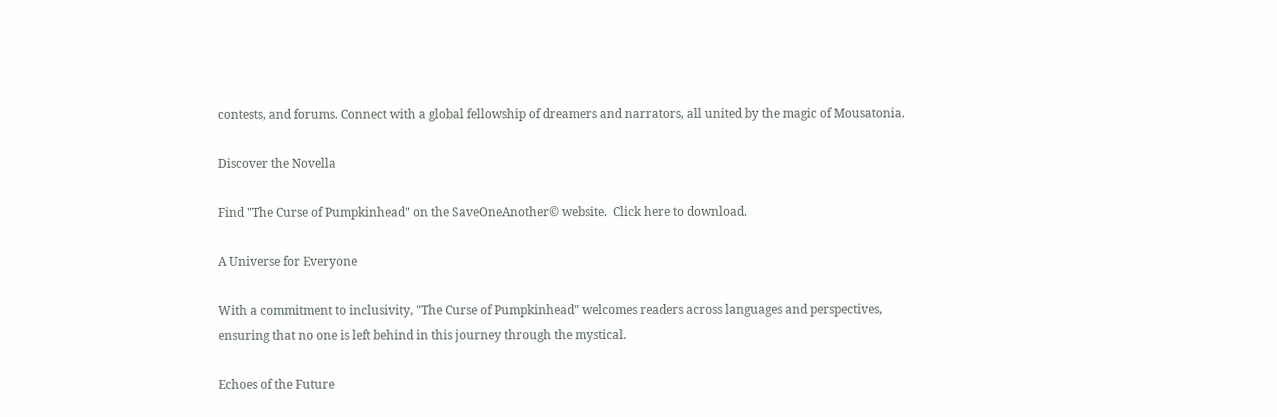contests, and forums. Connect with a global fellowship of dreamers and narrators, all united by the magic of Mousatonia.

Discover the Novella

Find "The Curse of Pumpkinhead" on the SaveOneAnother© website.  Click here to download.

A Universe for Everyone

With a commitment to inclusivity, "The Curse of Pumpkinhead" welcomes readers across languages and perspectives, ensuring that no one is left behind in this journey through the mystical.

Echoes of the Future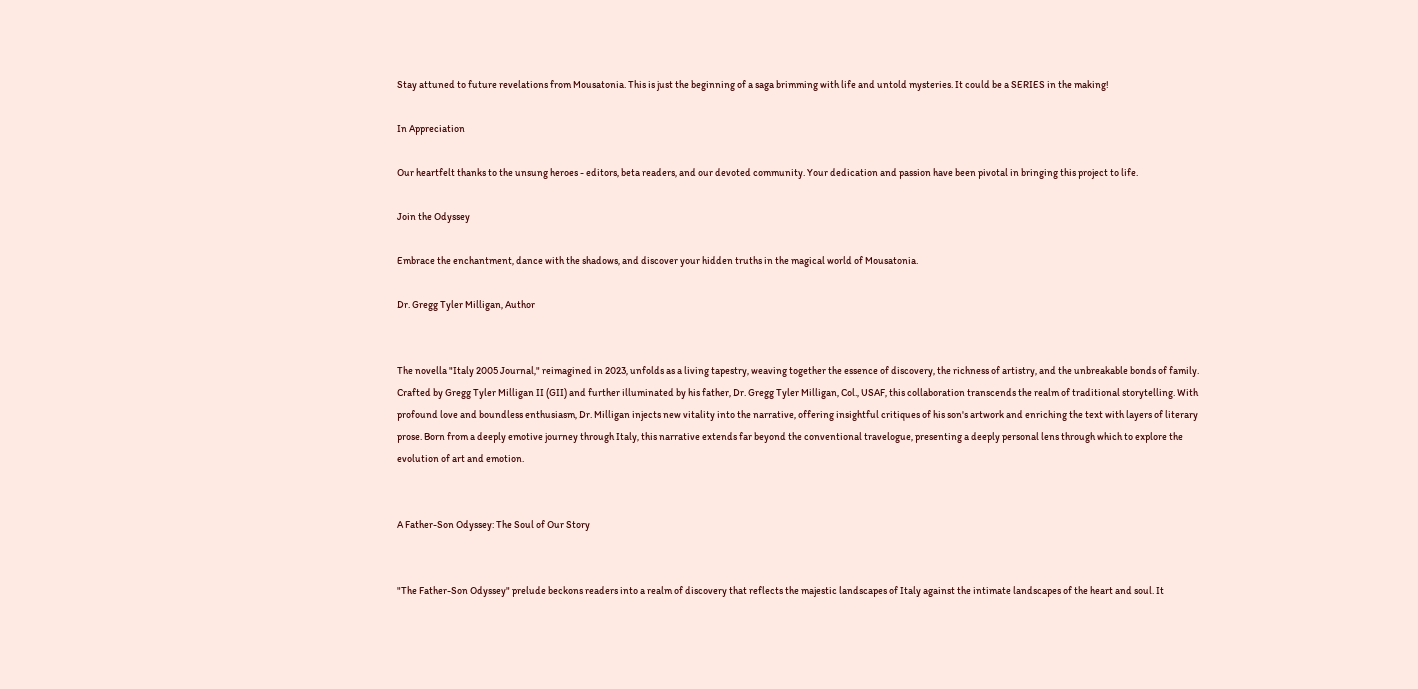Stay attuned to future revelations from Mousatonia. This is just the beginning of a saga brimming with life and untold mysteries. It could be a SERIES in the making!

In Appreciation

Our heartfelt thanks to the unsung heroes - editors, beta readers, and our devoted community. Your dedication and passion have been pivotal in bringing this project to life.

Join the Odyssey

Embrace the enchantment, dance with the shadows, and discover your hidden truths in the magical world of Mousatonia.

Dr. Gregg Tyler Milligan, Author


The novella "Italy 2005 Journal," reimagined in 2023, unfolds as a living tapestry, weaving together the essence of discovery, the richness of artistry, and the unbreakable bonds of family. Crafted by Gregg Tyler Milligan II (GII) and further illuminated by his father, Dr. Gregg Tyler Milligan, Col., USAF, this collaboration transcends the realm of traditional storytelling. With profound love and boundless enthusiasm, Dr. Milligan injects new vitality into the narrative, offering insightful critiques of his son's artwork and enriching the text with layers of literary prose. Born from a deeply emotive journey through Italy, this narrative extends far beyond the conventional travelogue, presenting a deeply personal lens through which to explore the evolution of art and emotion.


A Father-Son Odyssey: The Soul of Our Story


"The Father-Son Odyssey" prelude beckons readers into a realm of discovery that reflects the majestic landscapes of Italy against the intimate landscapes of the heart and soul. It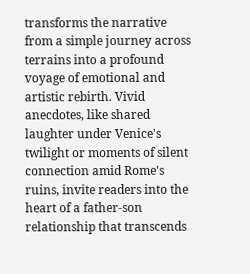transforms the narrative from a simple journey across terrains into a profound voyage of emotional and artistic rebirth. Vivid anecdotes, like shared laughter under Venice's twilight or moments of silent connection amid Rome's ruins, invite readers into the heart of a father-son relationship that transcends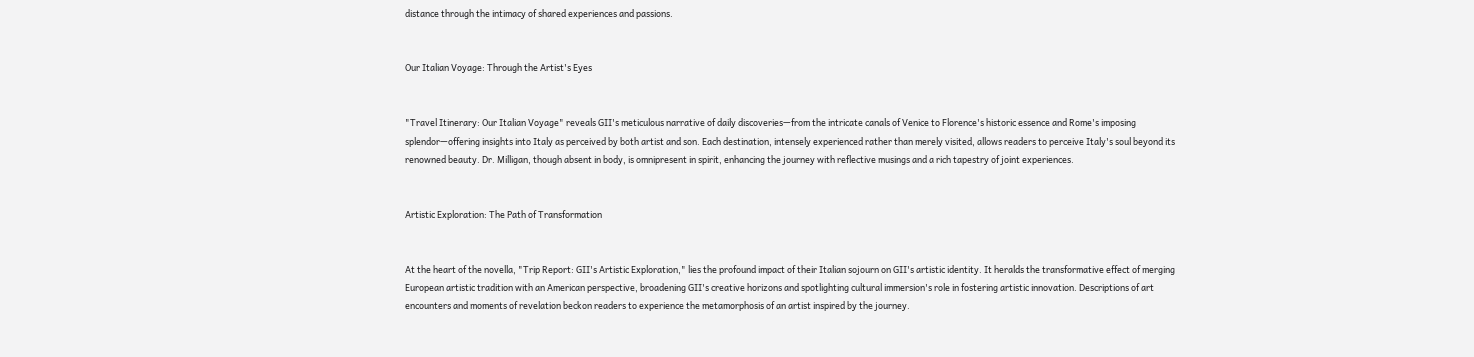distance through the intimacy of shared experiences and passions.


Our Italian Voyage: Through the Artist's Eyes


"Travel Itinerary: Our Italian Voyage" reveals GII's meticulous narrative of daily discoveries—from the intricate canals of Venice to Florence's historic essence and Rome's imposing splendor—offering insights into Italy as perceived by both artist and son. Each destination, intensely experienced rather than merely visited, allows readers to perceive Italy's soul beyond its renowned beauty. Dr. Milligan, though absent in body, is omnipresent in spirit, enhancing the journey with reflective musings and a rich tapestry of joint experiences.


Artistic Exploration: The Path of Transformation


At the heart of the novella, "Trip Report: GII's Artistic Exploration," lies the profound impact of their Italian sojourn on GII's artistic identity. It heralds the transformative effect of merging European artistic tradition with an American perspective, broadening GII's creative horizons and spotlighting cultural immersion's role in fostering artistic innovation. Descriptions of art encounters and moments of revelation beckon readers to experience the metamorphosis of an artist inspired by the journey.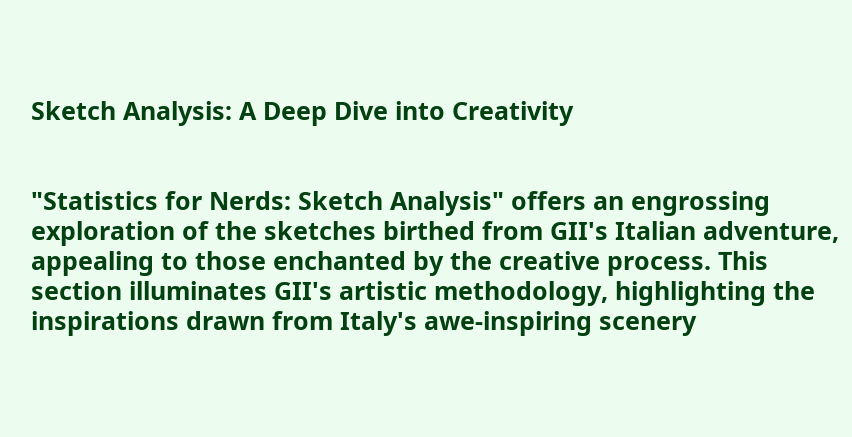Sketch Analysis: A Deep Dive into Creativity


"Statistics for Nerds: Sketch Analysis" offers an engrossing exploration of the sketches birthed from GII's Italian adventure, appealing to those enchanted by the creative process. This section illuminates GII's artistic methodology, highlighting the inspirations drawn from Italy's awe-inspiring scenery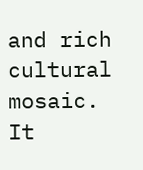and rich cultural mosaic. It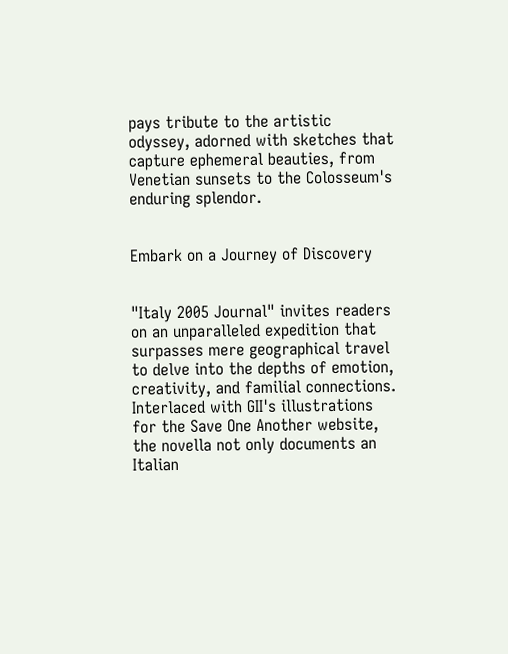pays tribute to the artistic odyssey, adorned with sketches that capture ephemeral beauties, from Venetian sunsets to the Colosseum's enduring splendor.


Embark on a Journey of Discovery


"Italy 2005 Journal" invites readers on an unparalleled expedition that surpasses mere geographical travel to delve into the depths of emotion, creativity, and familial connections. Interlaced with GII's illustrations for the Save One Another website, the novella not only documents an Italian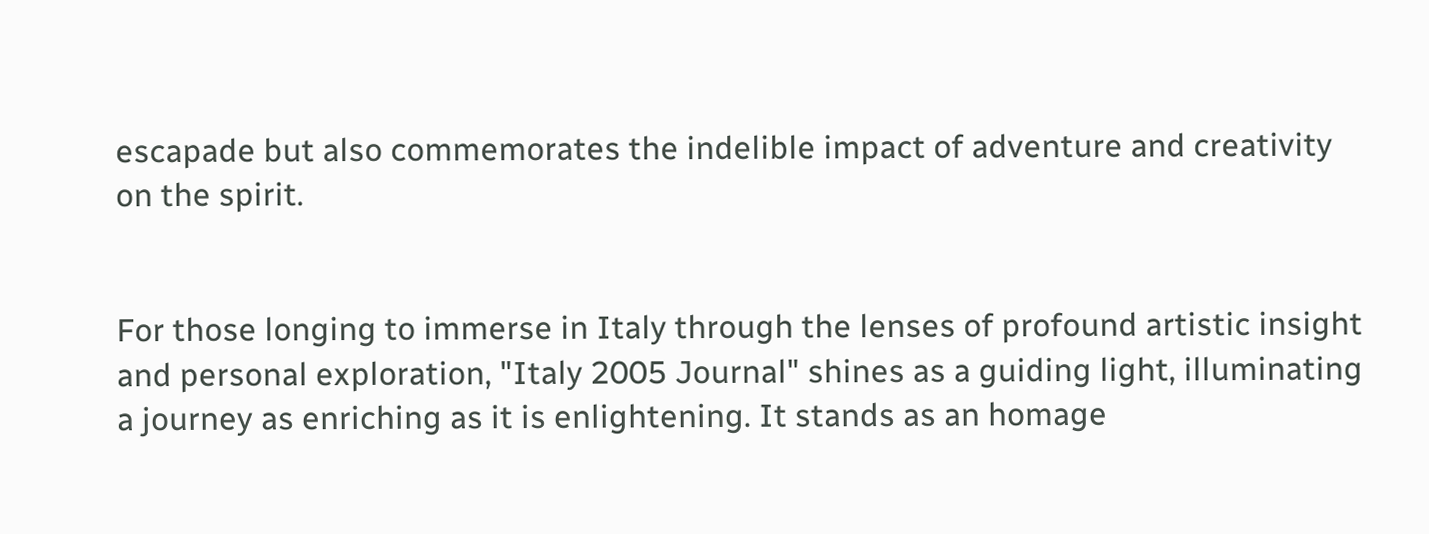escapade but also commemorates the indelible impact of adventure and creativity on the spirit.


For those longing to immerse in Italy through the lenses of profound artistic insight and personal exploration, "Italy 2005 Journal" shines as a guiding light, illuminating a journey as enriching as it is enlightening. It stands as an homage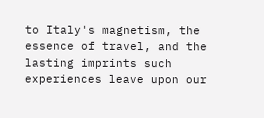to Italy's magnetism, the essence of travel, and the lasting imprints such experiences leave upon our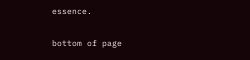essence.

bottom of page